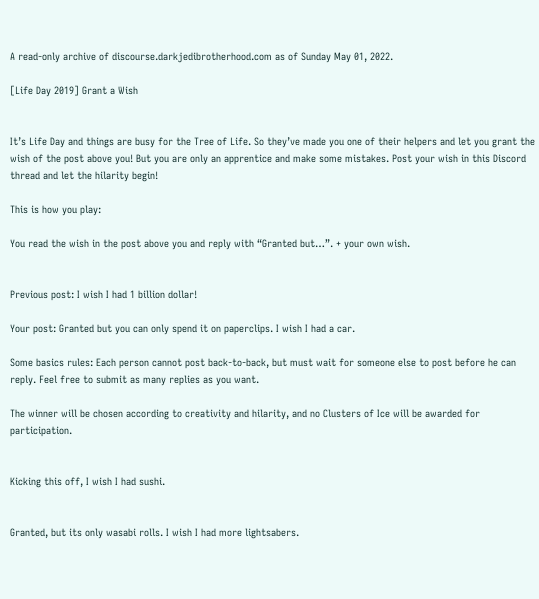A read-only archive of discourse.darkjedibrotherhood.com as of Sunday May 01, 2022.

[Life Day 2019] Grant a Wish


It’s Life Day and things are busy for the Tree of Life. So they’ve made you one of their helpers and let you grant the wish of the post above you! But you are only an apprentice and make some mistakes. Post your wish in this Discord thread and let the hilarity begin!

This is how you play:

You read the wish in the post above you and reply with “Granted but…”. + your own wish.


Previous post: I wish I had 1 billion dollar!

Your post: Granted but you can only spend it on paperclips. I wish I had a car.

Some basics rules: Each person cannot post back-to-back, but must wait for someone else to post before he can reply. Feel free to submit as many replies as you want.

The winner will be chosen according to creativity and hilarity, and no Clusters of Ice will be awarded for participation.


Kicking this off, I wish I had sushi.


Granted, but its only wasabi rolls. I wish I had more lightsabers.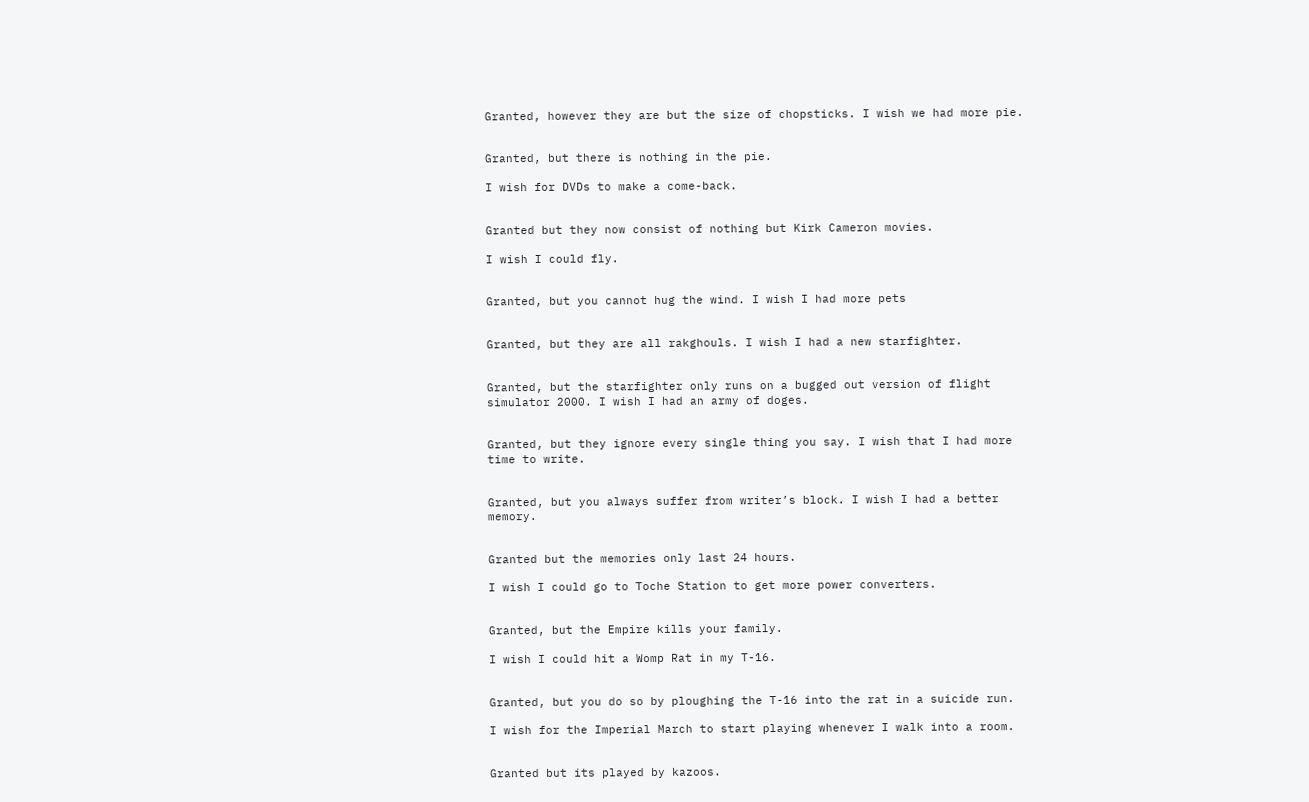Granted, however they are but the size of chopsticks. I wish we had more pie.


Granted, but there is nothing in the pie.

I wish for DVDs to make a come-back.


Granted but they now consist of nothing but Kirk Cameron movies.

I wish I could fly.


Granted, but you cannot hug the wind. I wish I had more pets


Granted, but they are all rakghouls. I wish I had a new starfighter.


Granted, but the starfighter only runs on a bugged out version of flight simulator 2000. I wish I had an army of doges.


Granted, but they ignore every single thing you say. I wish that I had more time to write.


Granted, but you always suffer from writer’s block. I wish I had a better memory.


Granted but the memories only last 24 hours.

I wish I could go to Toche Station to get more power converters.


Granted, but the Empire kills your family.

I wish I could hit a Womp Rat in my T-16.


Granted, but you do so by ploughing the T-16 into the rat in a suicide run.

I wish for the Imperial March to start playing whenever I walk into a room.


Granted but its played by kazoos.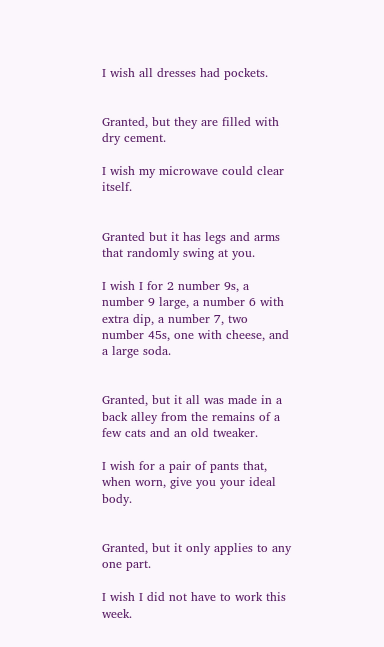I wish all dresses had pockets.


Granted, but they are filled with dry cement.

I wish my microwave could clear itself.


Granted but it has legs and arms that randomly swing at you.

I wish I for 2 number 9s, a number 9 large, a number 6 with extra dip, a number 7, two number 45s, one with cheese, and a large soda.


Granted, but it all was made in a back alley from the remains of a few cats and an old tweaker.

I wish for a pair of pants that, when worn, give you your ideal body.


Granted, but it only applies to any one part.

I wish I did not have to work this week.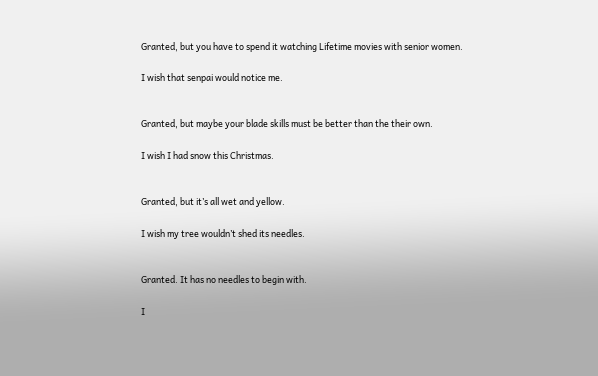Granted, but you have to spend it watching Lifetime movies with senior women.

I wish that senpai would notice me.


Granted, but maybe your blade skills must be better than the their own.

I wish I had snow this Christmas.


Granted, but it’s all wet and yellow.

I wish my tree wouldn’t shed its needles.


Granted. It has no needles to begin with.

I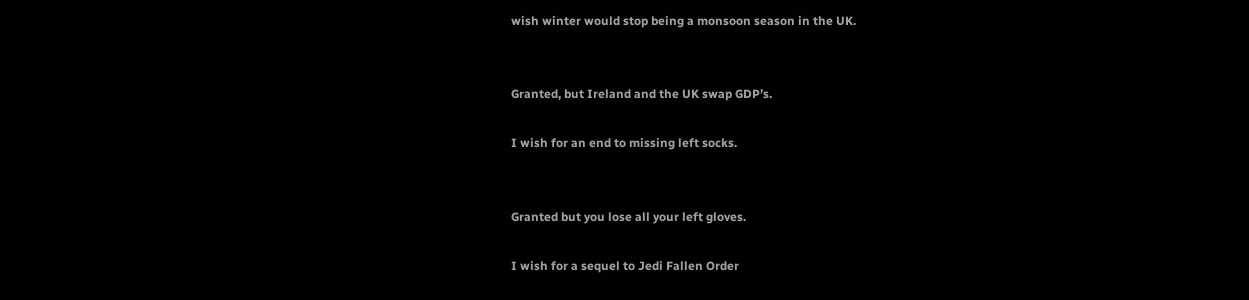wish winter would stop being a monsoon season in the UK.


Granted, but Ireland and the UK swap GDP’s.

I wish for an end to missing left socks.


Granted but you lose all your left gloves.

I wish for a sequel to Jedi Fallen Order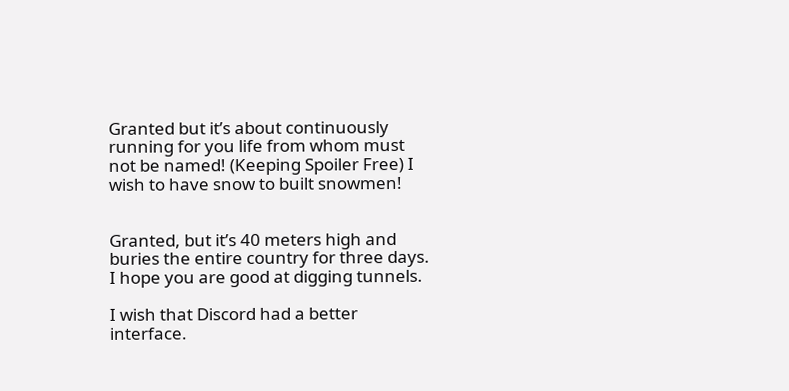Granted but it’s about continuously running for you life from whom must not be named! (Keeping Spoiler Free) I wish to have snow to built snowmen!


Granted, but it’s 40 meters high and buries the entire country for three days. I hope you are good at digging tunnels.

I wish that Discord had a better interface.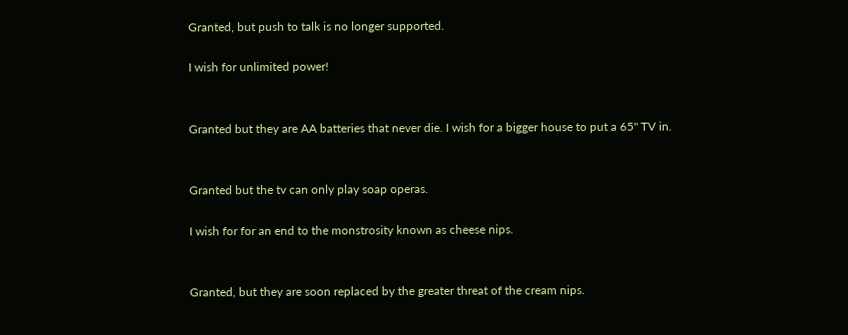Granted, but push to talk is no longer supported.

I wish for unlimited power!


Granted but they are AA batteries that never die. I wish for a bigger house to put a 65" TV in.


Granted but the tv can only play soap operas.

I wish for for an end to the monstrosity known as cheese nips.


Granted, but they are soon replaced by the greater threat of the cream nips.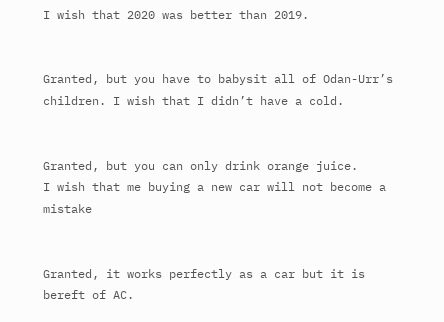I wish that 2020 was better than 2019.


Granted, but you have to babysit all of Odan-Urr’s children. I wish that I didn’t have a cold.


Granted, but you can only drink orange juice.
I wish that me buying a new car will not become a mistake


Granted, it works perfectly as a car but it is bereft of AC.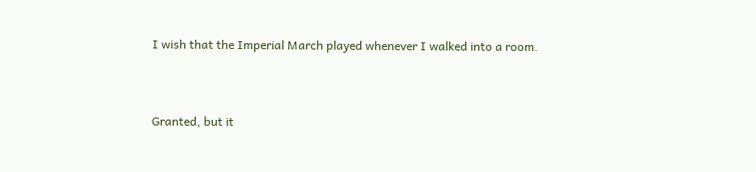I wish that the Imperial March played whenever I walked into a room.


Granted, but it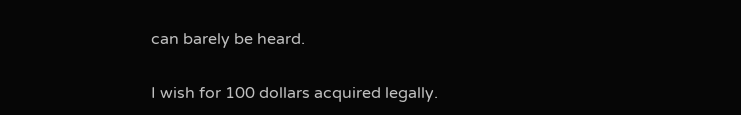can barely be heard.

I wish for 100 dollars acquired legally.